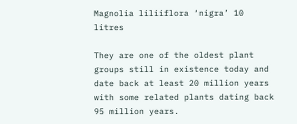Magnolia liliiflora ‘nigra’ 10 litres

They are one of the oldest plant groups still in existence today and date back at least 20 million years with some related plants dating back 95 million years.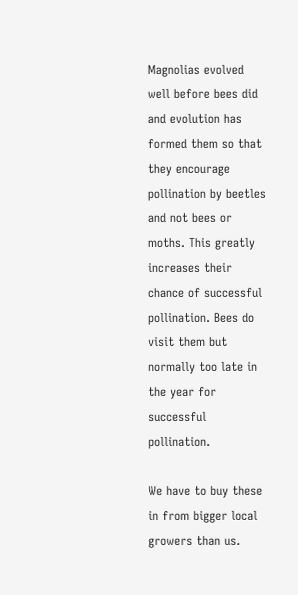Magnolias evolved well before bees did and evolution has formed them so that they encourage pollination by beetles and not bees or moths. This greatly increases their chance of successful pollination. Bees do visit them but normally too late in the year for successful pollination.

We have to buy these in from bigger local growers than us.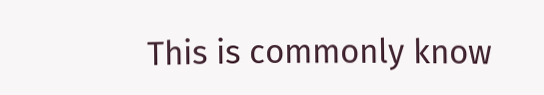This is commonly know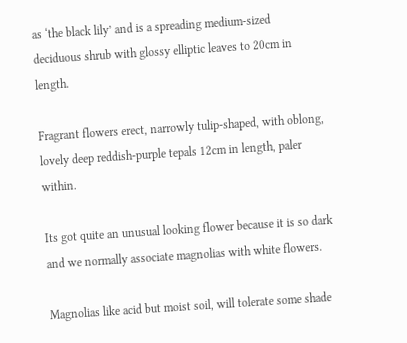as ‘the black lily’ and is a spreading medium-sized deciduous shrub with glossy elliptic leaves to 20cm in length.

Fragrant flowers erect, narrowly tulip-shaped, with oblong, lovely deep reddish-purple tepals 12cm in length, paler within.

Its got quite an unusual looking flower because it is so dark and we normally associate magnolias with white flowers.

Magnolias like acid but moist soil, will tolerate some shade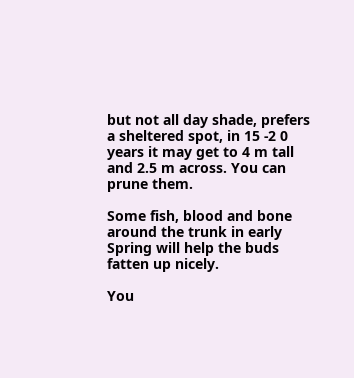but not all day shade, prefers a sheltered spot, in 15 -2 0 years it may get to 4 m tall and 2.5 m across. You can prune them.

Some fish, blood and bone around the trunk in early Spring will help the buds fatten up nicely.

You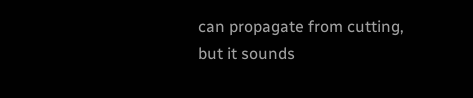can propagate from cutting, but it sounds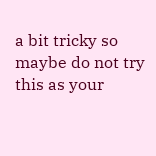a bit tricky so maybe do not try this as your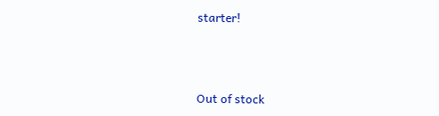starter!



Out of stock